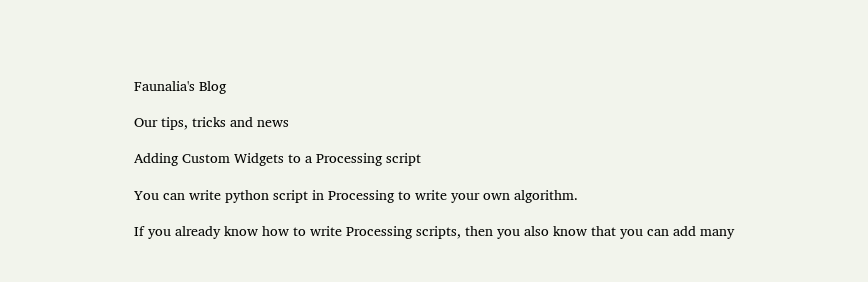Faunalia's Blog

Our tips, tricks and news

Adding Custom Widgets to a Processing script

You can write python script in Processing to write your own algorithm.

If you already know how to write Processing scripts, then you also know that you can add many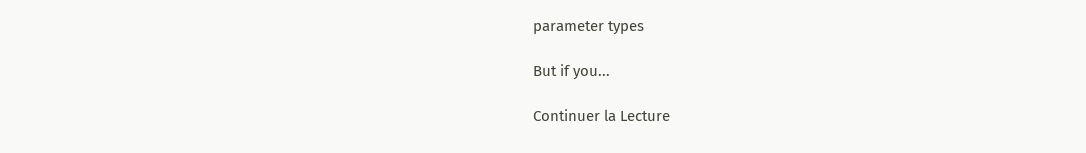parameter types

But if you...

Continuer la Lecture